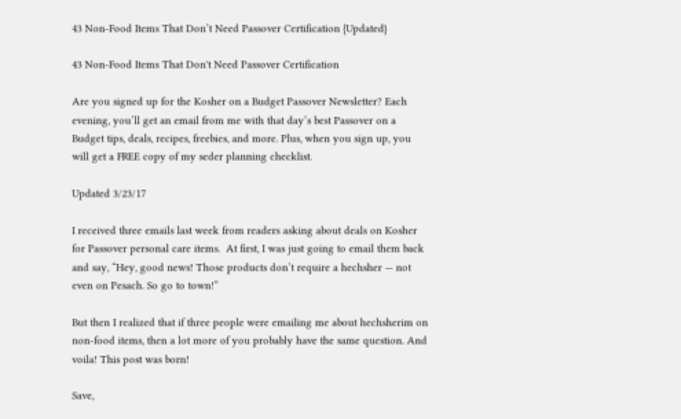43 Non-Food Items That Don’t Need Passover Certification {Updated}

43 Non-Food Items That Don't Need Passover Certification

Are you signed up for the Kosher on a Budget Passover Newsletter? Each evening, you’ll get an email from me with that day’s best Passover on a Budget tips, deals, recipes, freebies, and more. Plus, when you sign up, you will get a FREE copy of my seder planning checklist.

Updated 3/23/17

I received three emails last week from readers asking about deals on Kosher for Passover personal care items.  At first, I was just going to email them back and say, “Hey, good news! Those products don’t require a hechsher — not even on Pesach. So go to town!”

But then I realized that if three people were emailing me about hechsherim on non-food items, then a lot more of you probably have the same question. And voila! This post was born!

Save,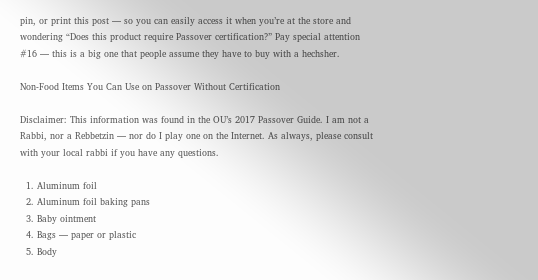pin, or print this post — so you can easily access it when you’re at the store and wondering “Does this product require Passover certification?” Pay special attention #16 — this is a big one that people assume they have to buy with a hechsher.

Non-Food Items You Can Use on Passover Without Certification

Disclaimer: This information was found in the OU’s 2017 Passover Guide. I am not a Rabbi, nor a Rebbetzin — nor do I play one on the Internet. As always, please consult with your local rabbi if you have any questions.

  1. Aluminum foil
  2. Aluminum foil baking pans
  3. Baby ointment
  4. Bags — paper or plastic
  5. Body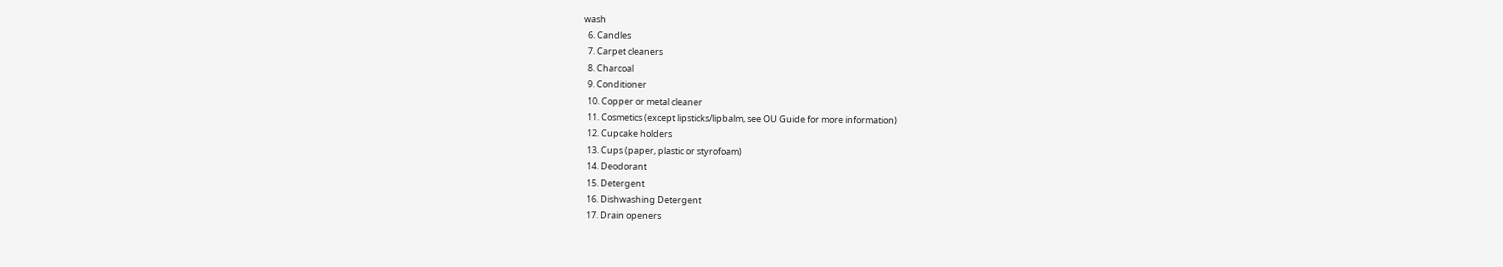wash
  6. Candles
  7. Carpet cleaners
  8. Charcoal
  9. Conditioner
  10. Copper or metal cleaner
  11. Cosmetics (except lipsticks/lipbalm, see OU Guide for more information)
  12. Cupcake holders
  13. Cups (paper, plastic or styrofoam)
  14. Deodorant
  15. Detergent
  16. Dishwashing Detergent
  17. Drain openers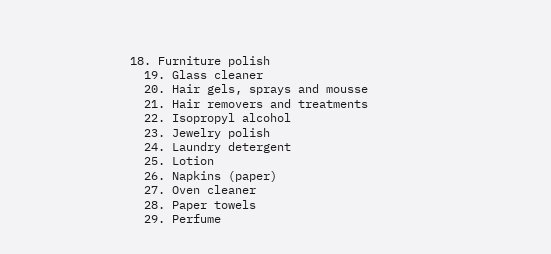18. Furniture polish
  19. Glass cleaner
  20. Hair gels, sprays and mousse
  21. Hair removers and treatments
  22. Isopropyl alcohol
  23. Jewelry polish
  24. Laundry detergent
  25. Lotion
  26. Napkins (paper)
  27. Oven cleaner
  28. Paper towels
  29. Perfume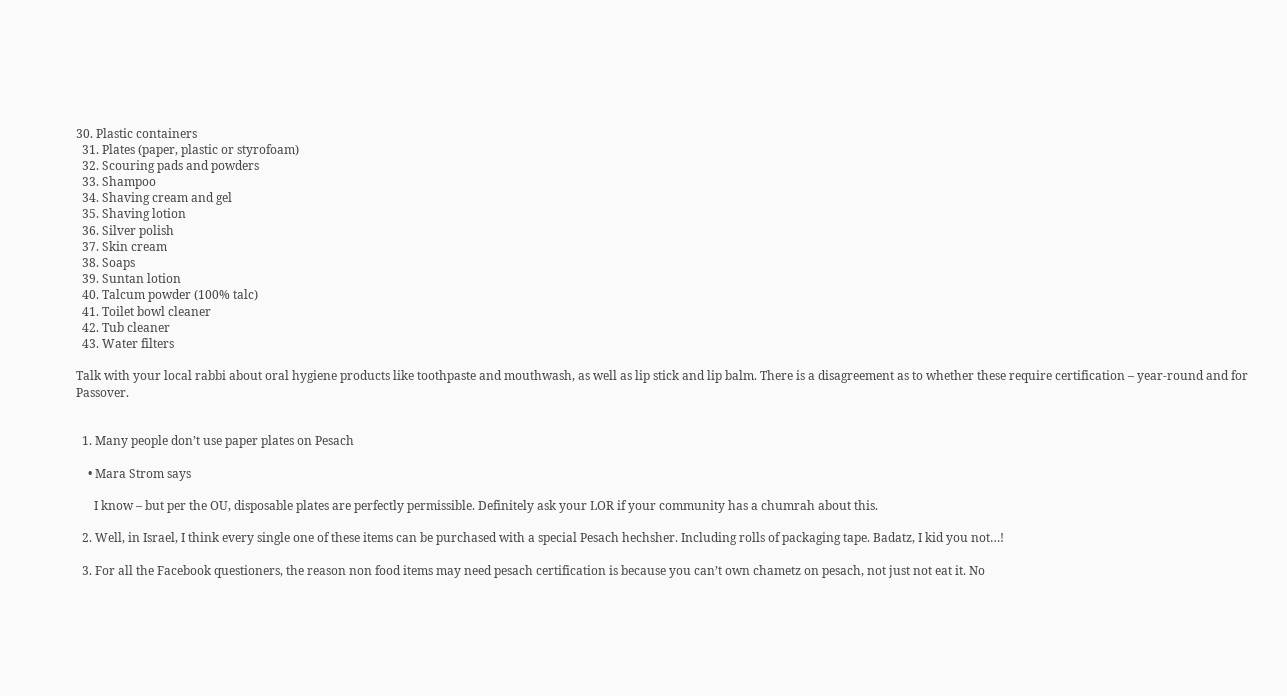30. Plastic containers
  31. Plates (paper, plastic or styrofoam)
  32. Scouring pads and powders
  33. Shampoo
  34. Shaving cream and gel
  35. Shaving lotion
  36. Silver polish
  37. Skin cream
  38. Soaps
  39. Suntan lotion
  40. Talcum powder (100% talc)
  41. Toilet bowl cleaner
  42. Tub cleaner
  43. Water filters

Talk with your local rabbi about oral hygiene products like toothpaste and mouthwash, as well as lip stick and lip balm. There is a disagreement as to whether these require certification – year-round and for Passover.


  1. Many people don’t use paper plates on Pesach

    • Mara Strom says

      I know – but per the OU, disposable plates are perfectly permissible. Definitely ask your LOR if your community has a chumrah about this.

  2. Well, in Israel, I think every single one of these items can be purchased with a special Pesach hechsher. Including rolls of packaging tape. Badatz, I kid you not…!

  3. For all the Facebook questioners, the reason non food items may need pesach certification is because you can’t own chametz on pesach, not just not eat it. No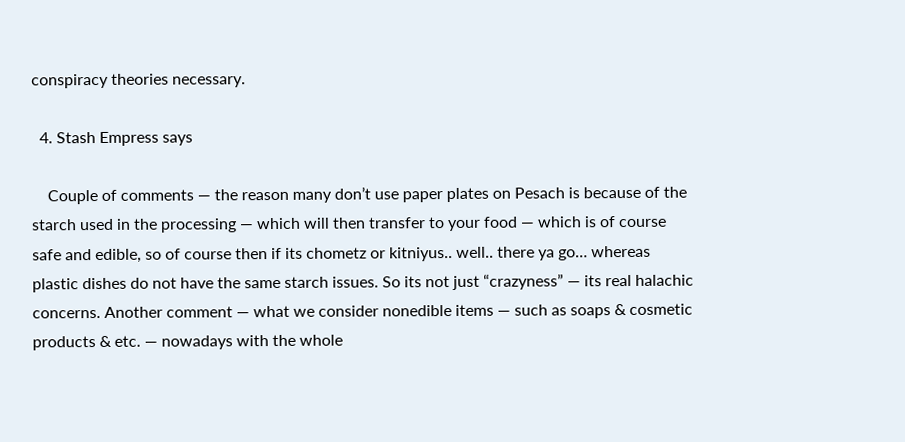conspiracy theories necessary.

  4. Stash Empress says

    Couple of comments — the reason many don’t use paper plates on Pesach is because of the starch used in the processing — which will then transfer to your food — which is of course safe and edible, so of course then if its chometz or kitniyus.. well.. there ya go… whereas plastic dishes do not have the same starch issues. So its not just “crazyness” — its real halachic concerns. Another comment — what we consider nonedible items — such as soaps & cosmetic products & etc. — nowadays with the whole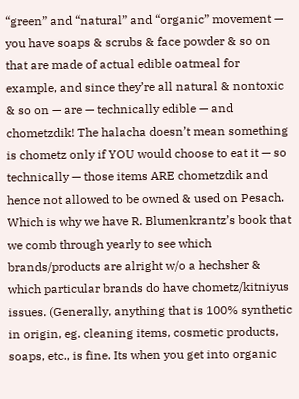“green” and “natural” and “organic” movement — you have soaps & scrubs & face powder & so on that are made of actual edible oatmeal for example, and since they’re all natural & nontoxic & so on — are — technically edible — and chometzdik! The halacha doesn’t mean something is chometz only if YOU would choose to eat it — so technically — those items ARE chometzdik and hence not allowed to be owned & used on Pesach. Which is why we have R. Blumenkrantz’s book that we comb through yearly to see which brands/products are alright w/o a hechsher & which particular brands do have chometz/kitniyus issues. (Generally, anything that is 100% synthetic in origin, eg. cleaning items, cosmetic products, soaps, etc., is fine. Its when you get into organic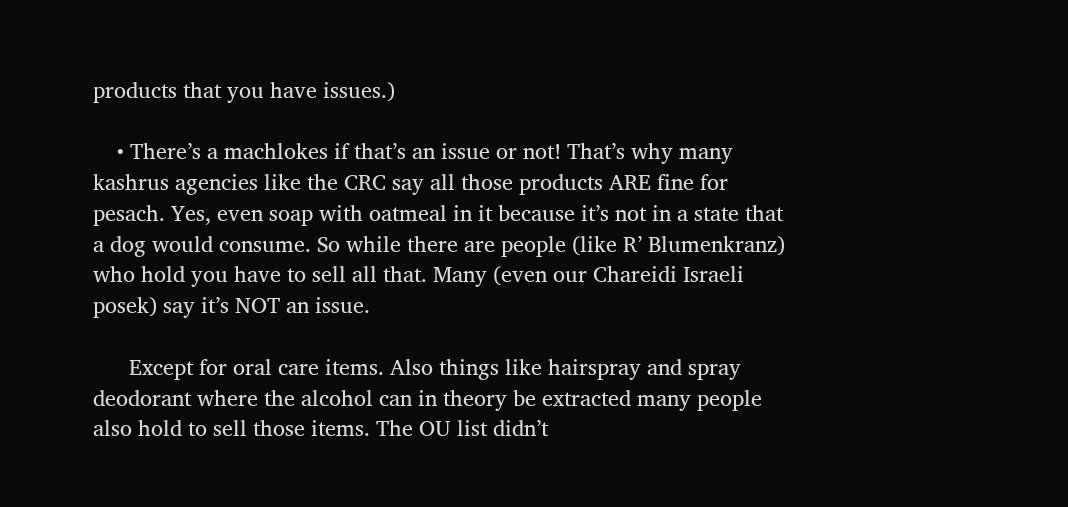products that you have issues.)

    • There’s a machlokes if that’s an issue or not! That’s why many kashrus agencies like the CRC say all those products ARE fine for pesach. Yes, even soap with oatmeal in it because it’s not in a state that a dog would consume. So while there are people (like R’ Blumenkranz) who hold you have to sell all that. Many (even our Chareidi Israeli posek) say it’s NOT an issue.

      Except for oral care items. Also things like hairspray and spray deodorant where the alcohol can in theory be extracted many people also hold to sell those items. The OU list didn’t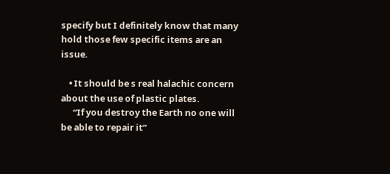specify but I definitely know that many hold those few specific items are an issue.

    • It should be s real halachic concern about the use of plastic plates.
      “If you destroy the Earth no one will be able to repair it”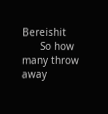Bereishit
      So how many throw away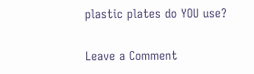plastic plates do YOU use?

Leave a Comment